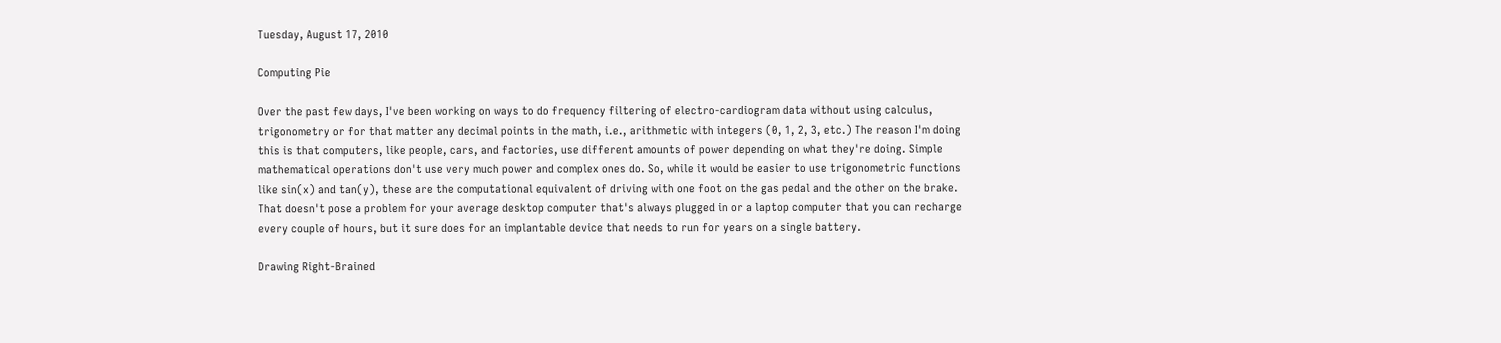Tuesday, August 17, 2010

Computing Pie

Over the past few days, I've been working on ways to do frequency filtering of electro-cardiogram data without using calculus, trigonometry or for that matter any decimal points in the math, i.e., arithmetic with integers (0, 1, 2, 3, etc.) The reason I'm doing this is that computers, like people, cars, and factories, use different amounts of power depending on what they're doing. Simple mathematical operations don't use very much power and complex ones do. So, while it would be easier to use trigonometric functions like sin(x) and tan(y), these are the computational equivalent of driving with one foot on the gas pedal and the other on the brake. That doesn't pose a problem for your average desktop computer that's always plugged in or a laptop computer that you can recharge every couple of hours, but it sure does for an implantable device that needs to run for years on a single battery.

Drawing Right-Brained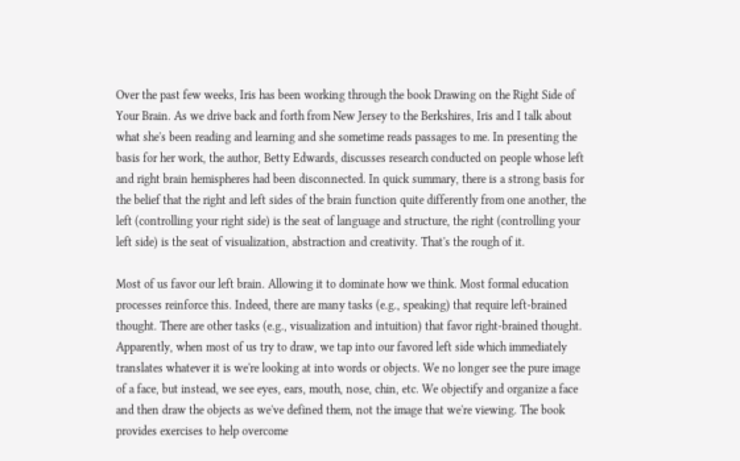Over the past few weeks, Iris has been working through the book Drawing on the Right Side of Your Brain. As we drive back and forth from New Jersey to the Berkshires, Iris and I talk about what she's been reading and learning and she sometime reads passages to me. In presenting the basis for her work, the author, Betty Edwards, discusses research conducted on people whose left and right brain hemispheres had been disconnected. In quick summary, there is a strong basis for the belief that the right and left sides of the brain function quite differently from one another, the left (controlling your right side) is the seat of language and structure, the right (controlling your left side) is the seat of visualization, abstraction and creativity. That's the rough of it.

Most of us favor our left brain. Allowing it to dominate how we think. Most formal education processes reinforce this. Indeed, there are many tasks (e.g., speaking) that require left-brained thought. There are other tasks (e.g., visualization and intuition) that favor right-brained thought. Apparently, when most of us try to draw, we tap into our favored left side which immediately translates whatever it is we're looking at into words or objects. We no longer see the pure image of a face, but instead, we see eyes, ears, mouth, nose, chin, etc. We objectify and organize a face and then draw the objects as we've defined them, not the image that we're viewing. The book provides exercises to help overcome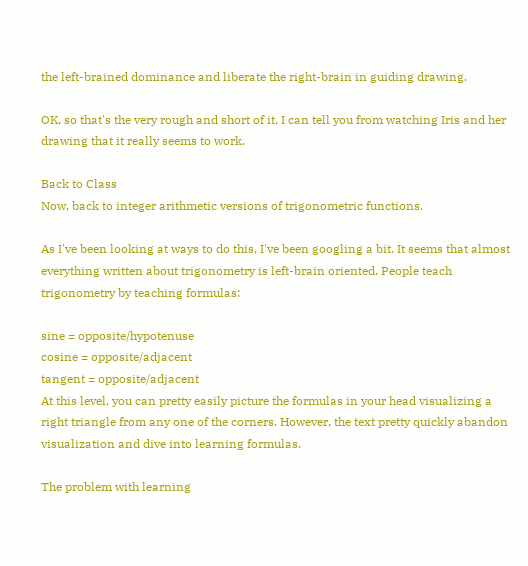the left-brained dominance and liberate the right-brain in guiding drawing.

OK, so that's the very rough and short of it. I can tell you from watching Iris and her drawing that it really seems to work.

Back to Class
Now, back to integer arithmetic versions of trigonometric functions.

As I've been looking at ways to do this, I've been googling a bit. It seems that almost everything written about trigonometry is left-brain oriented. People teach trigonometry by teaching formulas:

sine = opposite/hypotenuse
cosine = opposite/adjacent
tangent = opposite/adjacent
At this level, you can pretty easily picture the formulas in your head visualizing a right triangle from any one of the corners. However, the text pretty quickly abandon visualization and dive into learning formulas.

The problem with learning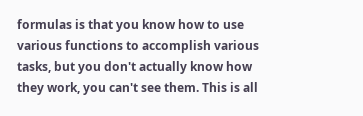formulas is that you know how to use various functions to accomplish various tasks, but you don't actually know how they work, you can't see them. This is all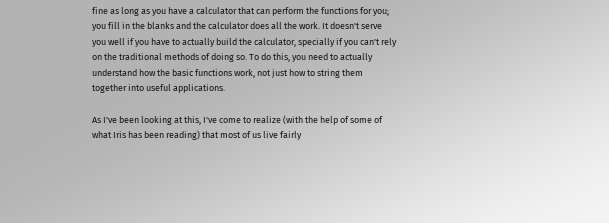fine as long as you have a calculator that can perform the functions for you; you fill in the blanks and the calculator does all the work. It doesn't serve you well if you have to actually build the calculator, specially if you can't rely on the traditional methods of doing so. To do this, you need to actually understand how the basic functions work, not just how to string them together into useful applications.

As I've been looking at this, I've come to realize (with the help of some of what Iris has been reading) that most of us live fairly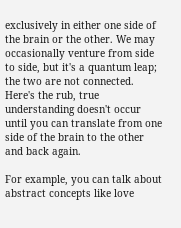exclusively in either one side of the brain or the other. We may occasionally venture from side to side, but it's a quantum leap; the two are not connected. Here's the rub, true understanding doesn't occur until you can translate from one side of the brain to the other and back again.

For example, you can talk about abstract concepts like love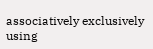associatively exclusively using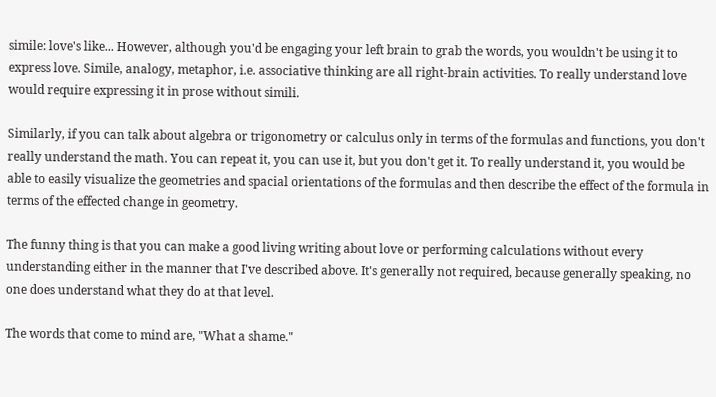simile: love's like... However, although you'd be engaging your left brain to grab the words, you wouldn't be using it to express love. Simile, analogy, metaphor, i.e. associative thinking are all right-brain activities. To really understand love would require expressing it in prose without simili.

Similarly, if you can talk about algebra or trigonometry or calculus only in terms of the formulas and functions, you don't really understand the math. You can repeat it, you can use it, but you don't get it. To really understand it, you would be able to easily visualize the geometries and spacial orientations of the formulas and then describe the effect of the formula in terms of the effected change in geometry.

The funny thing is that you can make a good living writing about love or performing calculations without every understanding either in the manner that I've described above. It's generally not required, because generally speaking, no one does understand what they do at that level.

The words that come to mind are, "What a shame."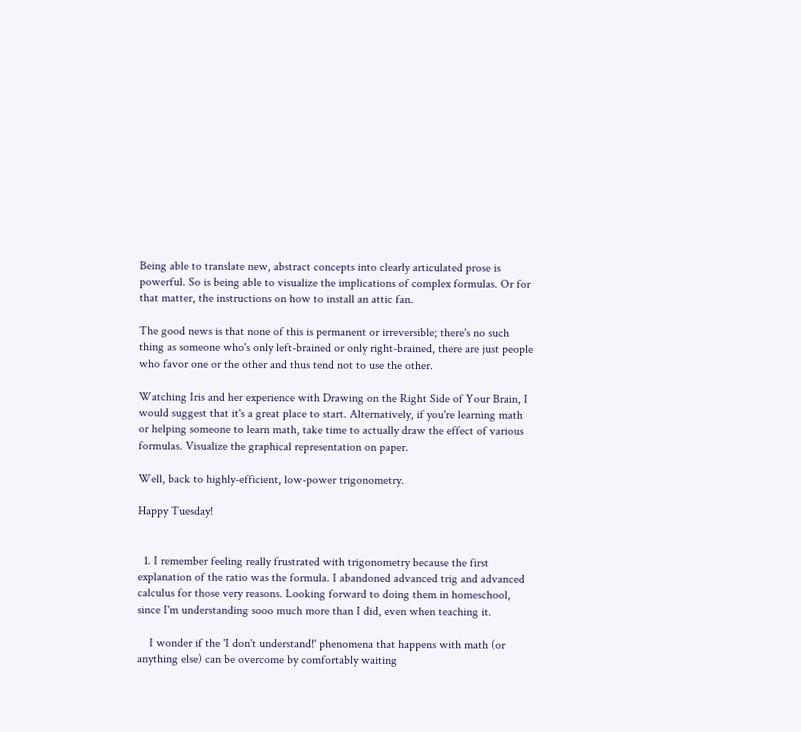Being able to translate new, abstract concepts into clearly articulated prose is powerful. So is being able to visualize the implications of complex formulas. Or for that matter, the instructions on how to install an attic fan.

The good news is that none of this is permanent or irreversible; there's no such thing as someone who's only left-brained or only right-brained, there are just people who favor one or the other and thus tend not to use the other.

Watching Iris and her experience with Drawing on the Right Side of Your Brain, I would suggest that it's a great place to start. Alternatively, if you're learning math or helping someone to learn math, take time to actually draw the effect of various formulas. Visualize the graphical representation on paper.

Well, back to highly-efficient, low-power trigonometry.

Happy Tuesday!


  1. I remember feeling really frustrated with trigonometry because the first explanation of the ratio was the formula. I abandoned advanced trig and advanced calculus for those very reasons. Looking forward to doing them in homeschool, since I'm understanding sooo much more than I did, even when teaching it.

    I wonder if the 'I don't understand!' phenomena that happens with math (or anything else) can be overcome by comfortably waiting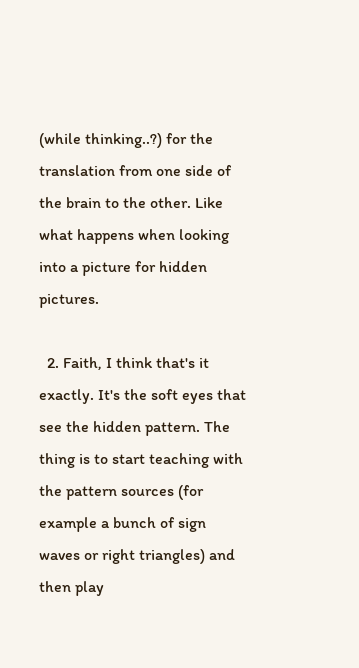(while thinking..?) for the translation from one side of the brain to the other. Like what happens when looking into a picture for hidden pictures.

  2. Faith, I think that's it exactly. It's the soft eyes that see the hidden pattern. The thing is to start teaching with the pattern sources (for example a bunch of sign waves or right triangles) and then play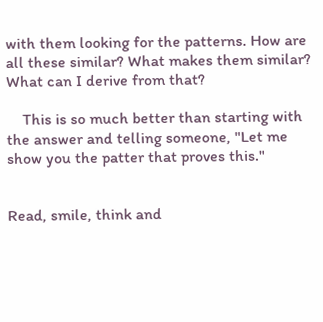with them looking for the patterns. How are all these similar? What makes them similar? What can I derive from that?

    This is so much better than starting with the answer and telling someone, "Let me show you the patter that proves this."


Read, smile, think and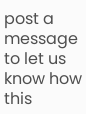post a message to let us know how this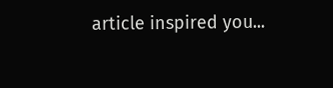article inspired you...